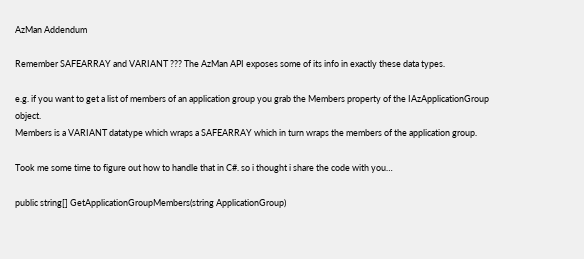AzMan Addendum

Remember SAFEARRAY and VARIANT ??? The AzMan API exposes some of its info in exactly these data types.

e.g. if you want to get a list of members of an application group you grab the Members property of the IAzApplicationGroup object.
Members is a VARIANT datatype which wraps a SAFEARRAY which in turn wraps the members of the application group.

Took me some time to figure out how to handle that in C#. so i thought i share the code with you…

public string[] GetApplicationGroupMembers(string ApplicationGroup)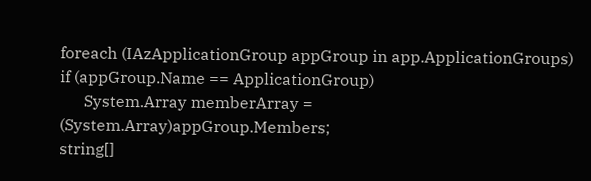foreach (IAzApplicationGroup appGroup in app.ApplicationGroups)
if (appGroup.Name == ApplicationGroup)
      System.Array memberArray = (System.Array)appGroup.Members;
string[]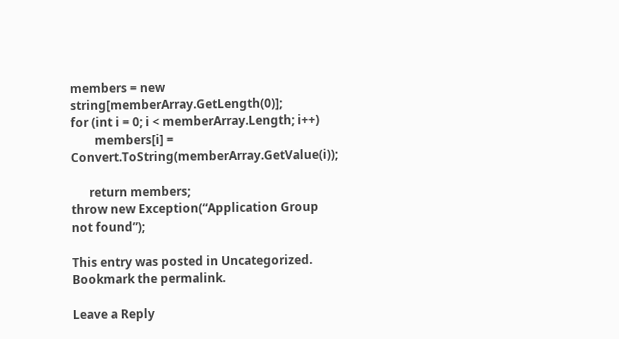members = new string[memberArray.GetLength(0)];
for (int i = 0; i < memberArray.Length; i++)
        members[i] = Convert.ToString(memberArray.GetValue(i));

      return members;
throw new Exception(“Application Group not found”);

This entry was posted in Uncategorized. Bookmark the permalink.

Leave a Reply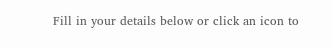Fill in your details below or click an icon to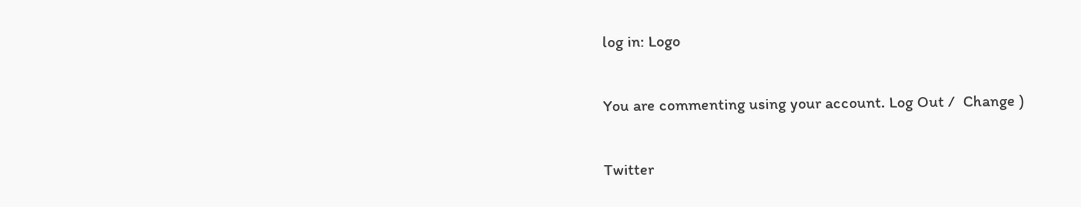log in: Logo

You are commenting using your account. Log Out /  Change )

Twitter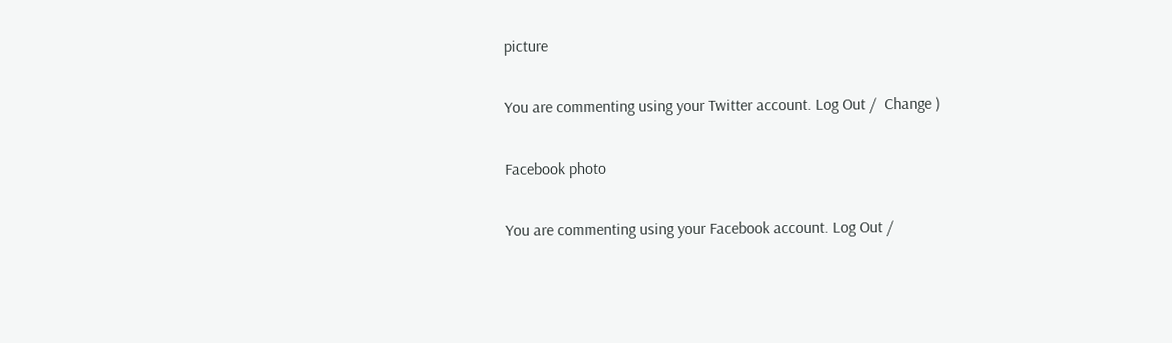picture

You are commenting using your Twitter account. Log Out /  Change )

Facebook photo

You are commenting using your Facebook account. Log Out /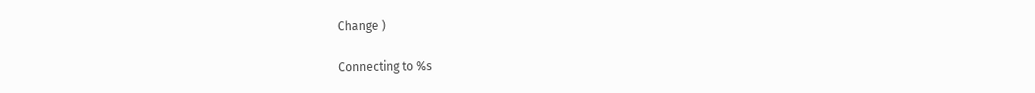Change )

Connecting to %s